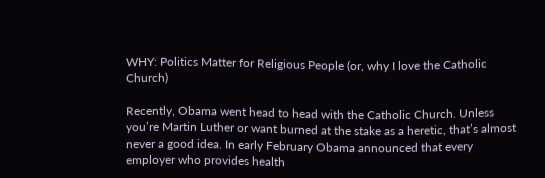WHY: Politics Matter for Religious People (or, why I love the Catholic Church)

Recently, Obama went head to head with the Catholic Church. Unless you’re Martin Luther or want burned at the stake as a heretic, that’s almost never a good idea. In early February Obama announced that every employer who provides health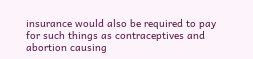insurance would also be required to pay for such things as contraceptives and abortion causing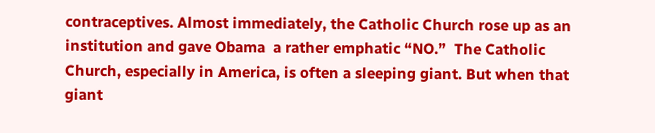contraceptives. Almost immediately, the Catholic Church rose up as an institution and gave Obama  a rather emphatic “NO.”  The Catholic Church, especially in America, is often a sleeping giant. But when that giant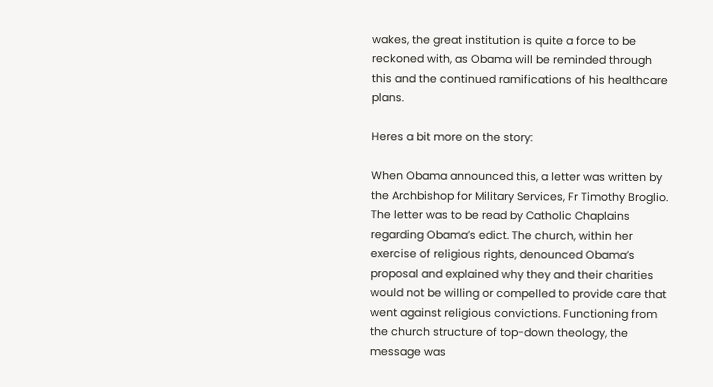wakes, the great institution is quite a force to be reckoned with, as Obama will be reminded through this and the continued ramifications of his healthcare plans.

Heres a bit more on the story:

When Obama announced this, a letter was written by the Archbishop for Military Services, Fr Timothy Broglio. The letter was to be read by Catholic Chaplains regarding Obama’s edict. The church, within her exercise of religious rights, denounced Obama’s proposal and explained why they and their charities would not be willing or compelled to provide care that went against religious convictions. Functioning from the church structure of top-down theology, the message was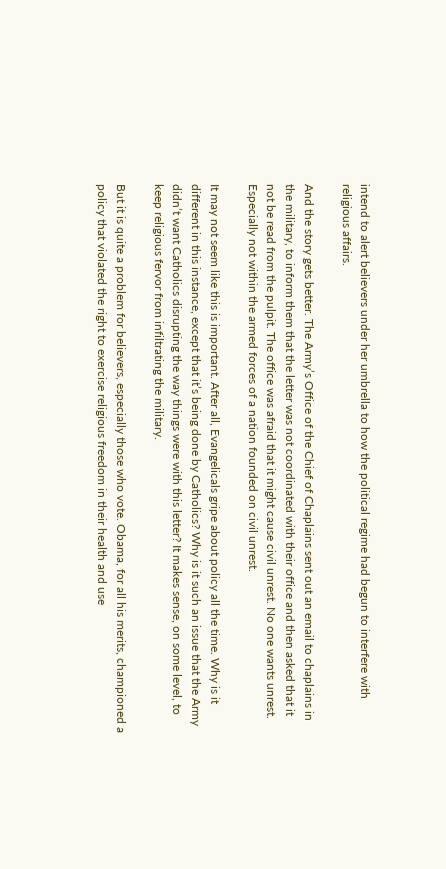intend to alert believers under her umbrella to how the political regime had begun to interfere with religious affairs.

And the story gets better. The Army’s Office of the Chief of Chaplains sent out an email to chaplains in the military, to inform them that the letter was not coordinated with their office and then asked that it not be read from the pulpit. The office was afraid that it might cause civil unrest. No one wants unrest. Especially not within the armed forces of a nation founded on civil unrest.

It may not seem like this is important. After all, Evangelicals gripe about policy all the time. Why is it different in this instance, except that it’s being done by Catholics? Why is it such an issue that the Army didn’t want Catholics disrupting the way things were with this letter? It makes sense, on some level, to keep religious fervor from infiltrating the military.

But it is quite a problem for believers, especially those who vote. Obama, for all his merits, championed a policy that violated the right to exercise religious freedom in their health and use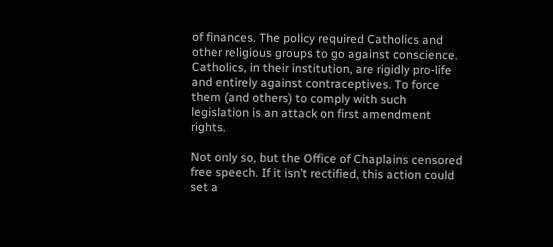of finances. The policy required Catholics and other religious groups to go against conscience. Catholics, in their institution, are rigidly pro-life and entirely against contraceptives. To force them (and others) to comply with such legislation is an attack on first amendment rights.

Not only so, but the Office of Chaplains censored free speech. If it isn’t rectified, this action could set a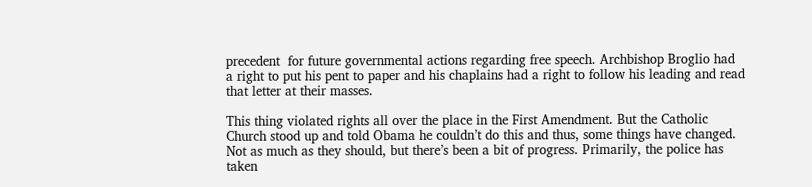precedent  for future governmental actions regarding free speech. Archbishop Broglio had a right to put his pent to paper and his chaplains had a right to follow his leading and read that letter at their masses.

This thing violated rights all over the place in the First Amendment. But the Catholic Church stood up and told Obama he couldn’t do this and thus, some things have changed. Not as much as they should, but there’s been a bit of progress. Primarily, the police has taken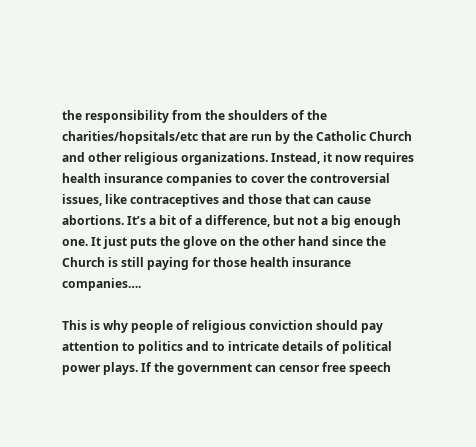the responsibility from the shoulders of the charities/hopsitals/etc that are run by the Catholic Church and other religious organizations. Instead, it now requires health insurance companies to cover the controversial issues, like contraceptives and those that can cause abortions. It’s a bit of a difference, but not a big enough one. It just puts the glove on the other hand since the Church is still paying for those health insurance companies….

This is why people of religious conviction should pay attention to politics and to intricate details of political power plays. If the government can censor free speech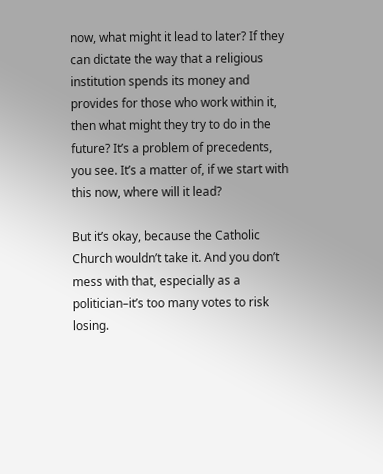now, what might it lead to later? If they can dictate the way that a religious institution spends its money and provides for those who work within it, then what might they try to do in the future? It’s a problem of precedents, you see. It’s a matter of, if we start with this now, where will it lead?

But it’s okay, because the Catholic Church wouldn’t take it. And you don’t mess with that, especially as a politician–it’s too many votes to risk losing.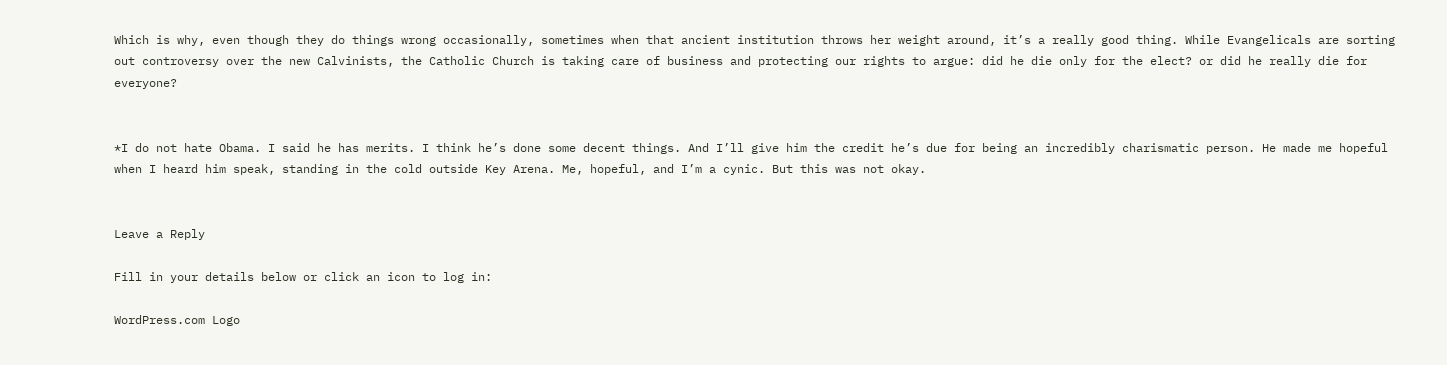Which is why, even though they do things wrong occasionally, sometimes when that ancient institution throws her weight around, it’s a really good thing. While Evangelicals are sorting out controversy over the new Calvinists, the Catholic Church is taking care of business and protecting our rights to argue: did he die only for the elect? or did he really die for everyone?


*I do not hate Obama. I said he has merits. I think he’s done some decent things. And I’ll give him the credit he’s due for being an incredibly charismatic person. He made me hopeful when I heard him speak, standing in the cold outside Key Arena. Me, hopeful, and I’m a cynic. But this was not okay.


Leave a Reply

Fill in your details below or click an icon to log in:

WordPress.com Logo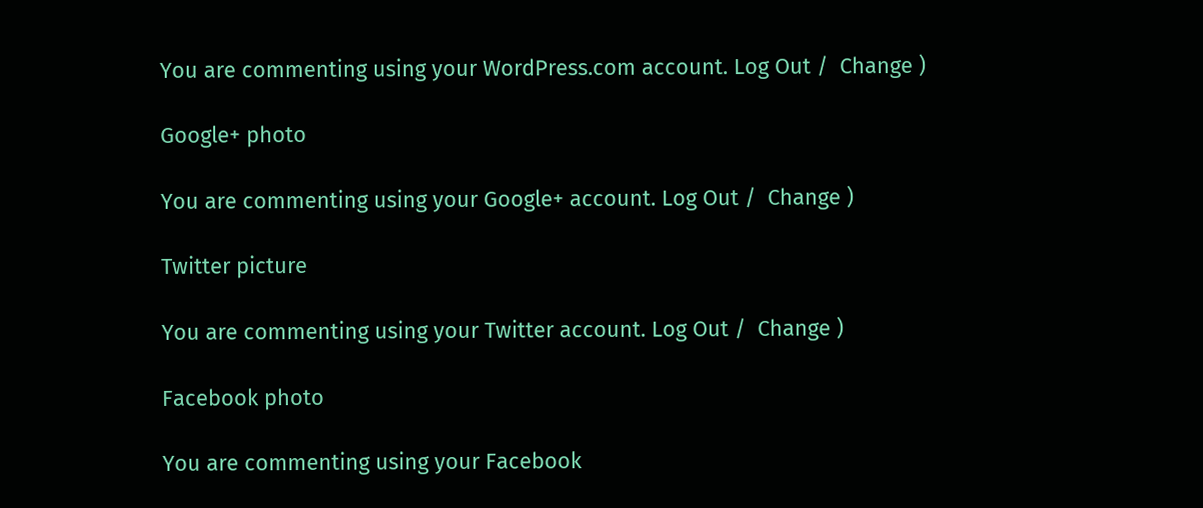You are commenting using your WordPress.com account. Log Out /  Change )

Google+ photo

You are commenting using your Google+ account. Log Out /  Change )

Twitter picture

You are commenting using your Twitter account. Log Out /  Change )

Facebook photo

You are commenting using your Facebook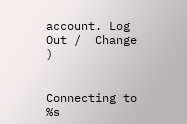account. Log Out /  Change )


Connecting to %s